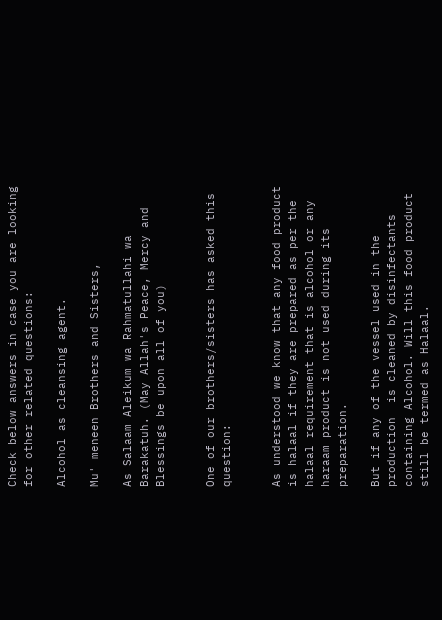Check below answers in case you are looking for other related questions:

Alcohol as cleansing agent.

Mu' meneen Brothers and Sisters,

As Salaam Aleikum wa Rahmatullahi wa Barakatuh. (May Allah's Peace, Mercy and Blessings be upon all of you)


One of our brothers/sisters has asked this question:


As understood we know that any food product is halaal if they are prepared as per the halaal requirement that is alcohol or any haraam product is not used during its preparation.

But if any of the vessel used in the production  is cleaned by disinfectants containing Alcohol. Will this food product still be termed as Halaal.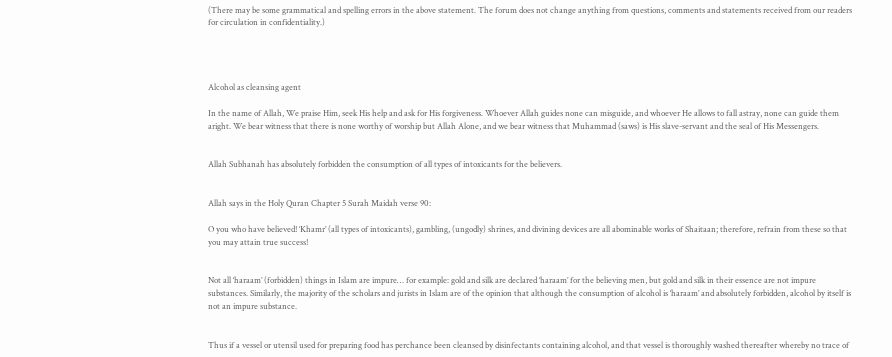(There may be some grammatical and spelling errors in the above statement. The forum does not change anything from questions, comments and statements received from our readers for circulation in confidentiality.)




Alcohol as cleansing agent

In the name of Allah, We praise Him, seek His help and ask for His forgiveness. Whoever Allah guides none can misguide, and whoever He allows to fall astray, none can guide them aright. We bear witness that there is none worthy of worship but Allah Alone, and we bear witness that Muhammad (saws) is His slave-servant and the seal of His Messengers.


Allah Subhanah has absolutely forbidden the consumption of all types of intoxicants for the believers.


Allah says in the Holy Quran Chapter 5 Surah Maidah verse 90:

O you who have believed! ‘Khamr’ (all types of intoxicants), gambling, (ungodly) shrines, and divining devices are all abominable works of Shaitaan; therefore, refrain from these so that you may attain true success!


Not all ‘haraam’ (forbidden) things in Islam are impure… for example: gold and silk are declared ‘haraam’ for the believing men, but gold and silk in their essence are not impure substances. Similarly, the majority of the scholars and jurists in Islam are of the opinion that although the consumption of alcohol is ‘haraam’ and absolutely forbidden, alcohol by itself is not an impure substance.


Thus if a vessel or utensil used for preparing food has perchance been cleansed by disinfectants containing alcohol, and that vessel is thoroughly washed thereafter whereby no trace of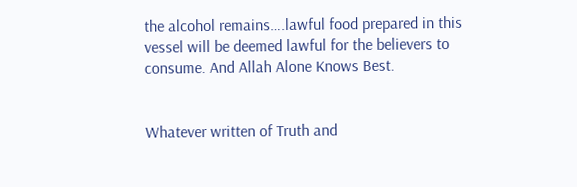the alcohol remains….lawful food prepared in this vessel will be deemed lawful for the believers to consume. And Allah Alone Knows Best.


Whatever written of Truth and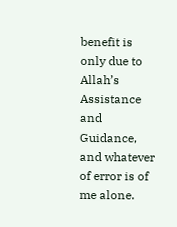benefit is only due to Allah’s Assistance and Guidance, and whatever of error is of me alone.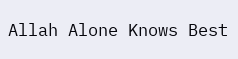Allah Alone Knows Best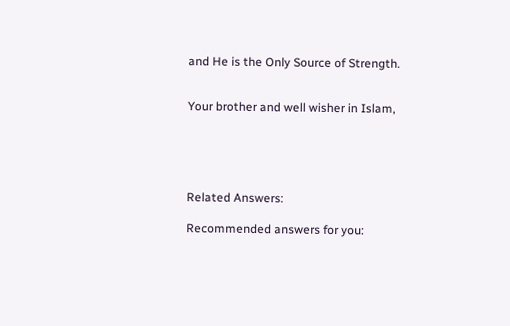and He is the Only Source of Strength.


Your brother and well wisher in Islam,





Related Answers:

Recommended answers for you: